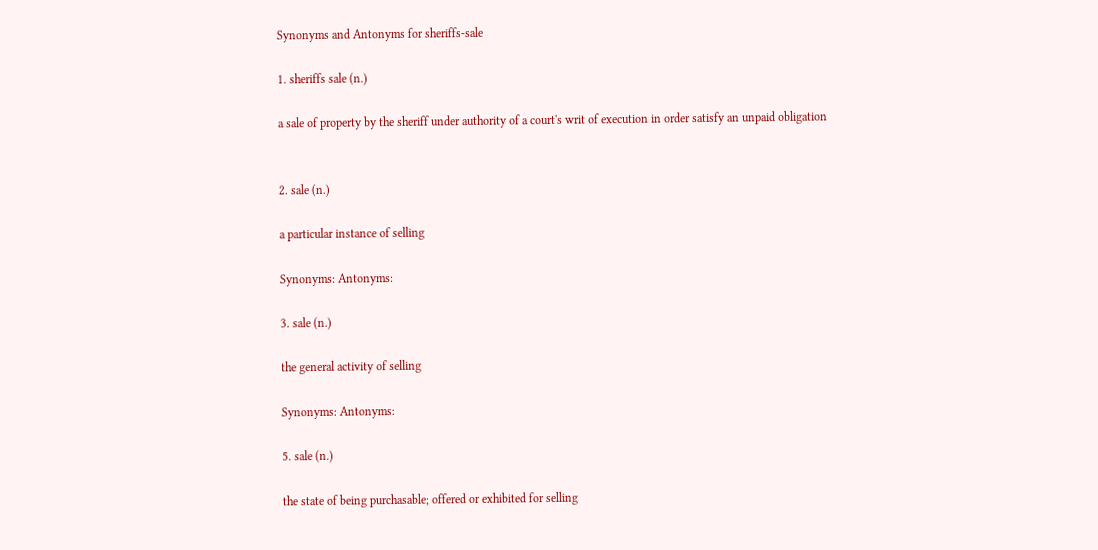Synonyms and Antonyms for sheriffs-sale

1. sheriffs sale (n.)

a sale of property by the sheriff under authority of a court's writ of execution in order satisfy an unpaid obligation


2. sale (n.)

a particular instance of selling

Synonyms: Antonyms:

3. sale (n.)

the general activity of selling

Synonyms: Antonyms:

5. sale (n.)

the state of being purchasable; offered or exhibited for selling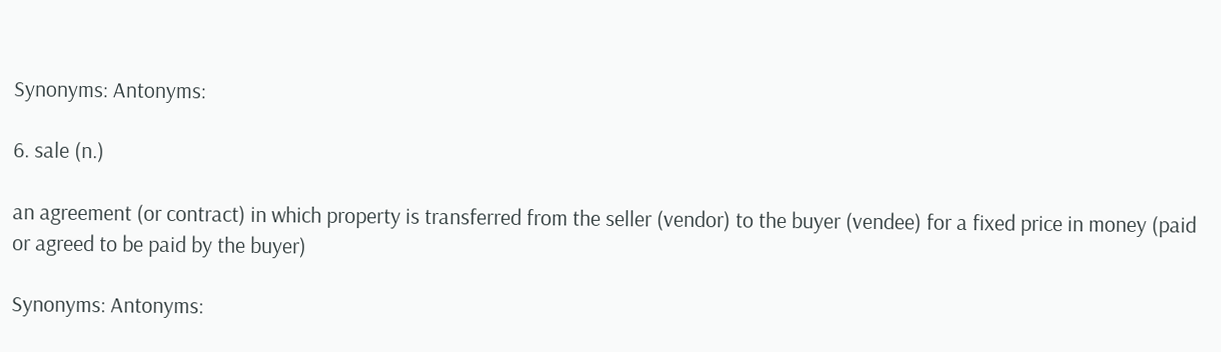Synonyms: Antonyms:

6. sale (n.)

an agreement (or contract) in which property is transferred from the seller (vendor) to the buyer (vendee) for a fixed price in money (paid or agreed to be paid by the buyer)

Synonyms: Antonyms: